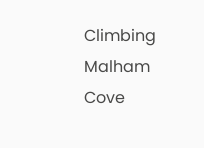Climbing Malham Cove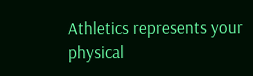Athletics represents your physical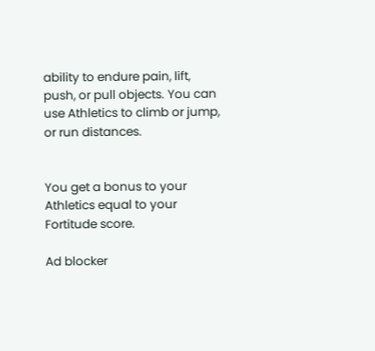ability to endure pain, lift, push, or pull objects. You can use Athletics to climb or jump, or run distances.


You get a bonus to your Athletics equal to your Fortitude score.

Ad blocker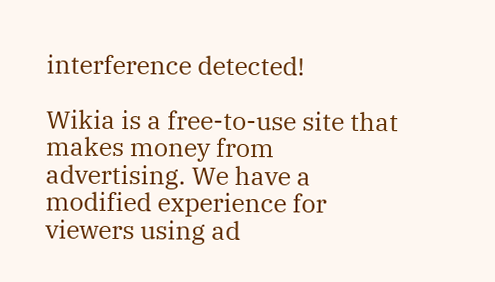interference detected!

Wikia is a free-to-use site that makes money from advertising. We have a modified experience for viewers using ad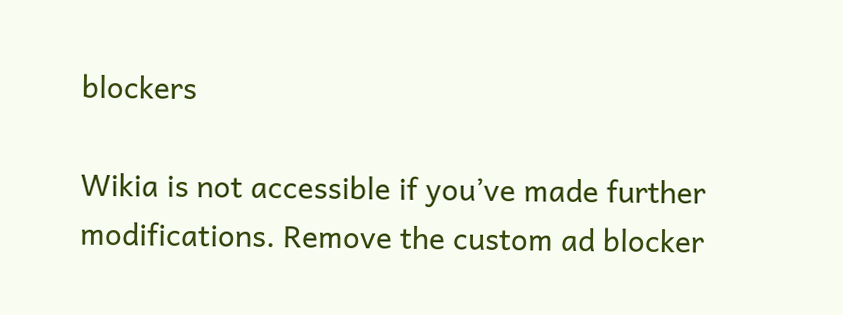blockers

Wikia is not accessible if you’ve made further modifications. Remove the custom ad blocker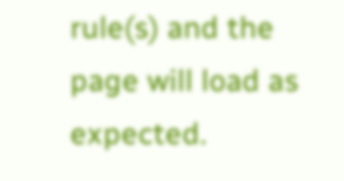rule(s) and the page will load as expected.